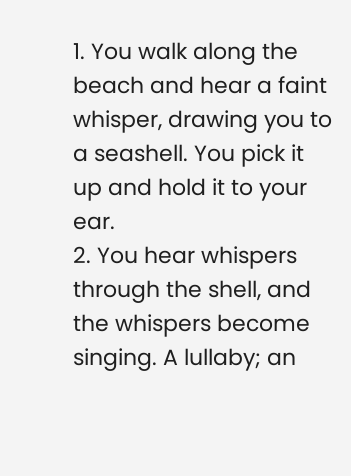1. You walk along the beach and hear a faint whisper, drawing you to a seashell. You pick it up and hold it to your ear.
2. You hear whispers through the shell, and the whispers become singing. A lullaby; an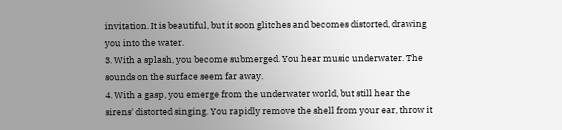invitation. It is beautiful, but it soon glitches and becomes distorted, drawing you into the water.
3. With a splash, you become submerged. You hear music underwater. The sounds on the surface seem far away.
4. With a gasp, you emerge from the underwater world, but still hear the sirens' distorted singing. You rapidly remove the shell from your ear, throw it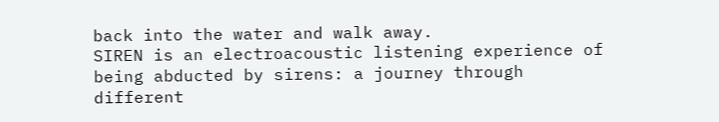back into the water and walk away.
SIREN is an electroacoustic listening experience of being abducted by sirens: a journey through different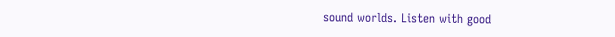sound worlds. Listen with good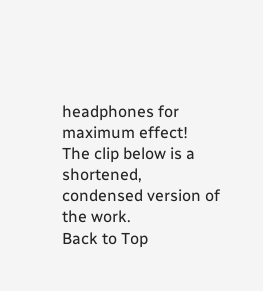headphones for maximum effect!
The clip below is a shortened, condensed version of the work.
Back to Top